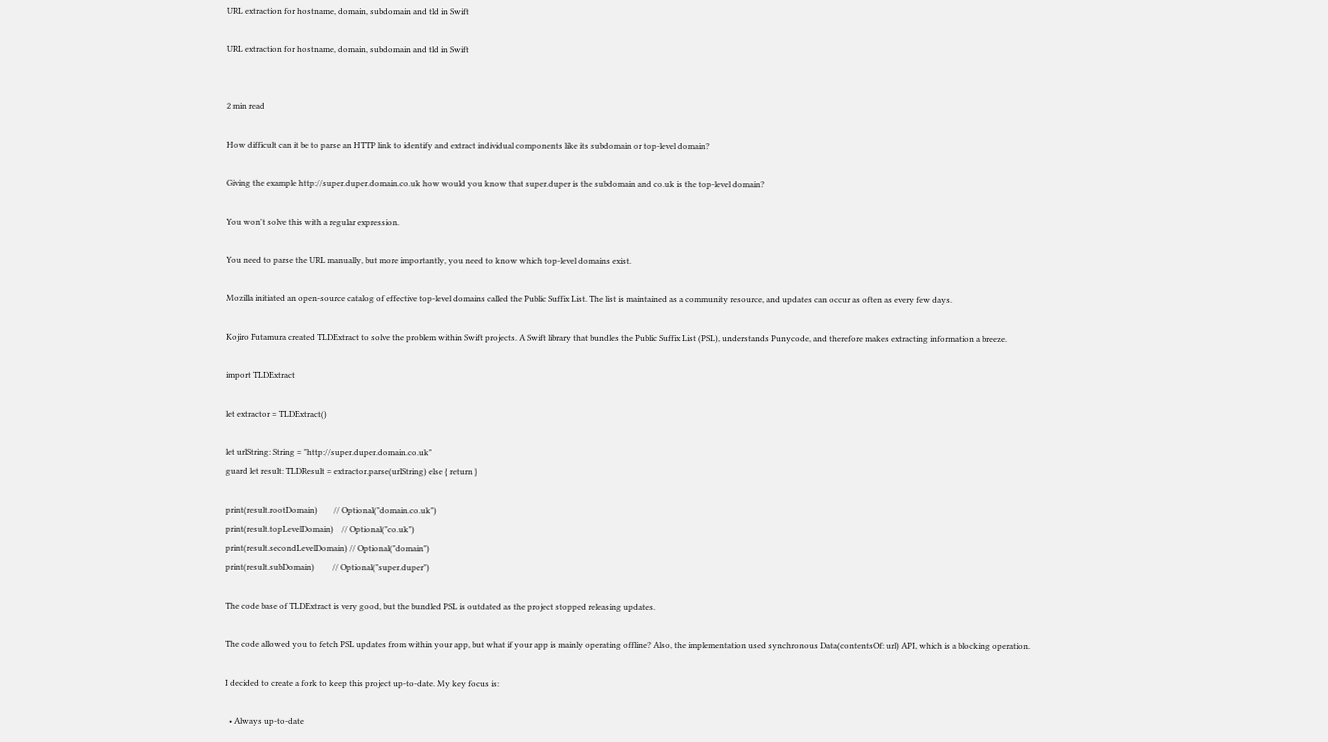URL extraction for hostname, domain, subdomain and tld in Swift

URL extraction for hostname, domain, subdomain and tld in Swift


2 min read

How difficult can it be to parse an HTTP link to identify and extract individual components like its subdomain or top-level domain?

Giving the example http://super.duper.domain.co.uk how would you know that super.duper is the subdomain and co.uk is the top-level domain?

You won't solve this with a regular expression.

You need to parse the URL manually, but more importantly, you need to know which top-level domains exist.

Mozilla initiated an open-source catalog of effective top-level domains called the Public Suffix List. The list is maintained as a community resource, and updates can occur as often as every few days.

Kojiro Futamura created TLDExtract to solve the problem within Swift projects. A Swift library that bundles the Public Suffix List (PSL), understands Punycode, and therefore makes extracting information a breeze.

import TLDExtract

let extractor = TLDExtract()

let urlString: String = "http://super.duper.domain.co.uk"
guard let result: TLDResult = extractor.parse(urlString) else { return }

print(result.rootDomain)        // Optional("domain.co.uk")
print(result.topLevelDomain)    // Optional("co.uk")
print(result.secondLevelDomain) // Optional("domain")
print(result.subDomain)         // Optional("super.duper")

The code base of TLDExtract is very good, but the bundled PSL is outdated as the project stopped releasing updates.

The code allowed you to fetch PSL updates from within your app, but what if your app is mainly operating offline? Also, the implementation used synchronous Data(contentsOf: url) API, which is a blocking operation.

I decided to create a fork to keep this project up-to-date. My key focus is:

  • Always up-to-date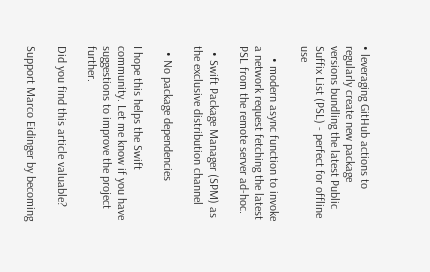• leveraging GitHub actions to regularly create new package versions bundling the latest Public Suffix List (PSL) - perfect for offline use

    • modern async function to invoke a network request fetching the latest PSL from the remote server ad-hoc.

  • Swift Package Manager (SPM) as the exclusive distribution channel

  • No package dependencies

I hope this helps the Swift community. Let me know if you have suggestions to improve the project further.

Did you find this article valuable?

Support Marco Eidinger by becoming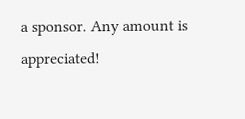a sponsor. Any amount is appreciated!